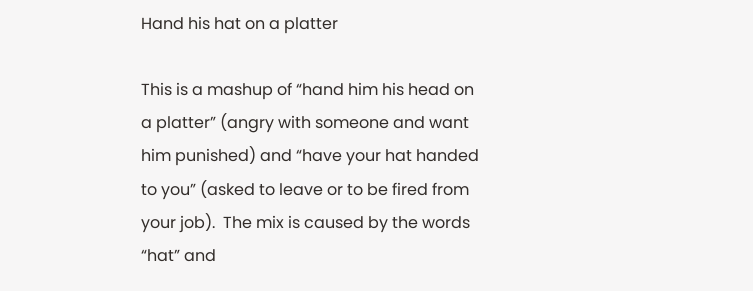Hand his hat on a platter

This is a mashup of “hand him his head on a platter” (angry with someone and want him punished) and “have your hat handed to you” (asked to leave or to be fired from your job).  The mix is caused by the words “hat” and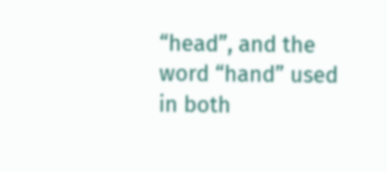“head”, and the word “hand” used in both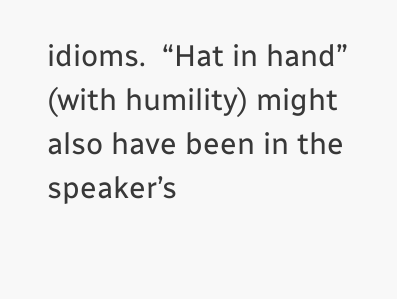idioms.  “Hat in hand” (with humility) might also have been in the speaker’s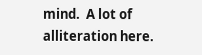mind.  A lot of alliteration here.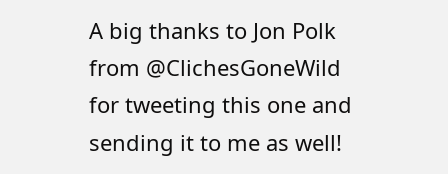A big thanks to Jon Polk from @ClichesGoneWild for tweeting this one and sending it to me as well!